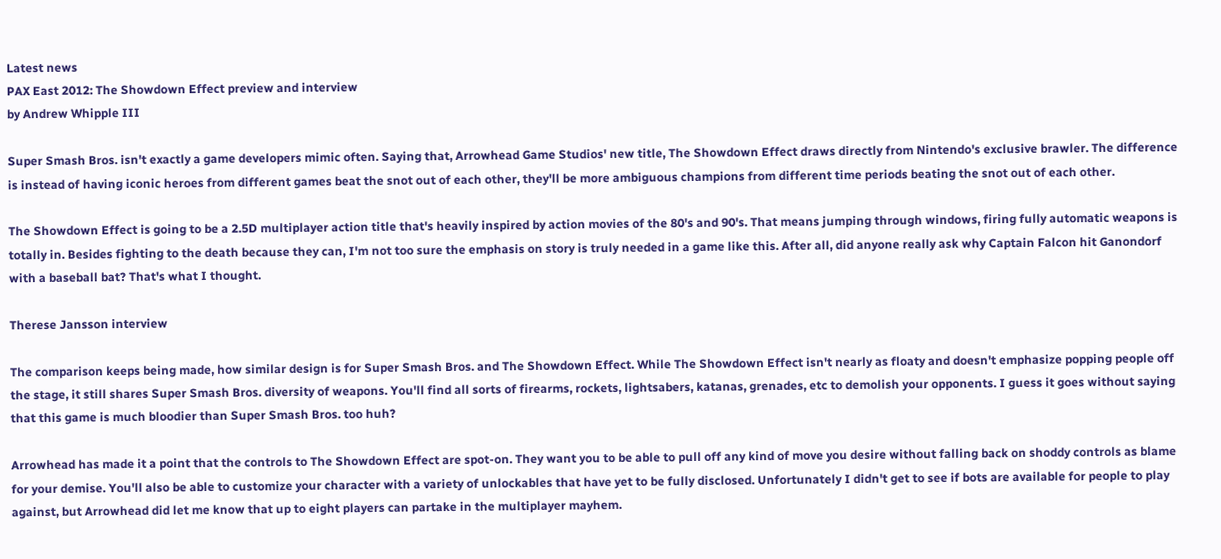Latest news
PAX East 2012: The Showdown Effect preview and interview
by Andrew Whipple III

Super Smash Bros. isn't exactly a game developers mimic often. Saying that, Arrowhead Game Studios' new title, The Showdown Effect draws directly from Nintendo's exclusive brawler. The difference is instead of having iconic heroes from different games beat the snot out of each other, they'll be more ambiguous champions from different time periods beating the snot out of each other.

The Showdown Effect is going to be a 2.5D multiplayer action title that's heavily inspired by action movies of the 80's and 90's. That means jumping through windows, firing fully automatic weapons is totally in. Besides fighting to the death because they can, I'm not too sure the emphasis on story is truly needed in a game like this. After all, did anyone really ask why Captain Falcon hit Ganondorf with a baseball bat? That's what I thought.

Therese Jansson interview

The comparison keeps being made, how similar design is for Super Smash Bros. and The Showdown Effect. While The Showdown Effect isn't nearly as floaty and doesn't emphasize popping people off the stage, it still shares Super Smash Bros. diversity of weapons. You'll find all sorts of firearms, rockets, lightsabers, katanas, grenades, etc to demolish your opponents. I guess it goes without saying that this game is much bloodier than Super Smash Bros. too huh?

Arrowhead has made it a point that the controls to The Showdown Effect are spot-on. They want you to be able to pull off any kind of move you desire without falling back on shoddy controls as blame for your demise. You'll also be able to customize your character with a variety of unlockables that have yet to be fully disclosed. Unfortunately I didn't get to see if bots are available for people to play against, but Arrowhead did let me know that up to eight players can partake in the multiplayer mayhem.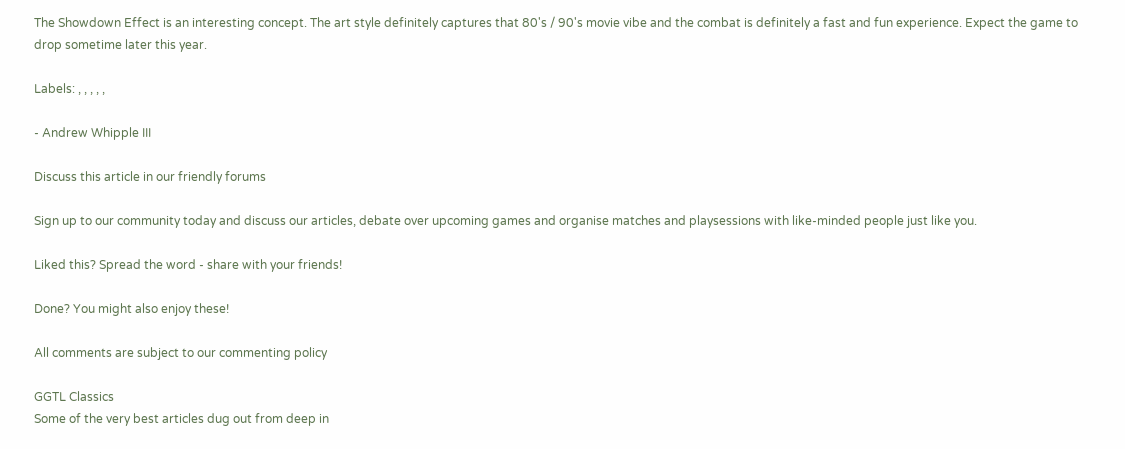The Showdown Effect is an interesting concept. The art style definitely captures that 80's / 90's movie vibe and the combat is definitely a fast and fun experience. Expect the game to drop sometime later this year.

Labels: , , , , ,

- Andrew Whipple III

Discuss this article in our friendly forums

Sign up to our community today and discuss our articles, debate over upcoming games and organise matches and playsessions with like-minded people just like you.

Liked this? Spread the word - share with your friends!

Done? You might also enjoy these!

All comments are subject to our commenting policy

GGTL Classics
Some of the very best articles dug out from deep in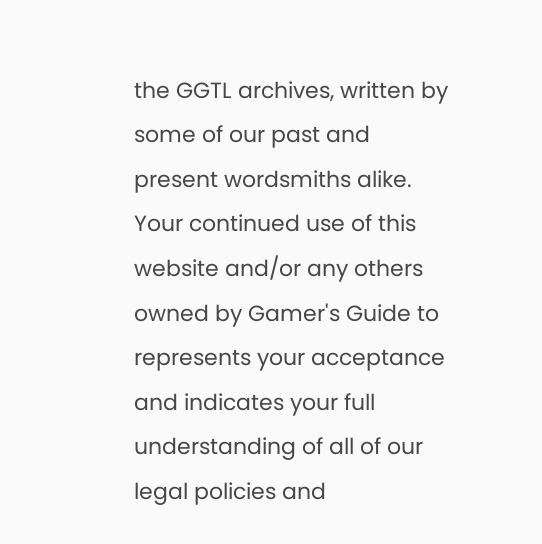the GGTL archives, written by some of our past and present wordsmiths alike.
Your continued use of this website and/or any others owned by Gamer's Guide to represents your acceptance and indicates your full understanding of all of our legal policies and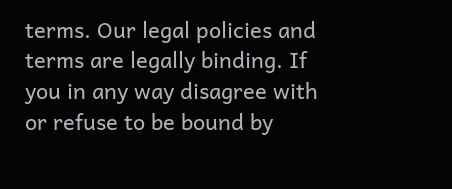terms. Our legal policies and terms are legally binding. If you in any way disagree with or refuse to be bound by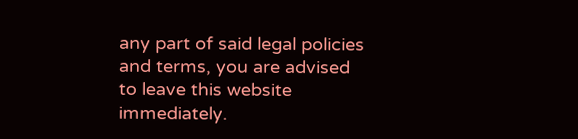any part of said legal policies and terms, you are advised to leave this website immediately.